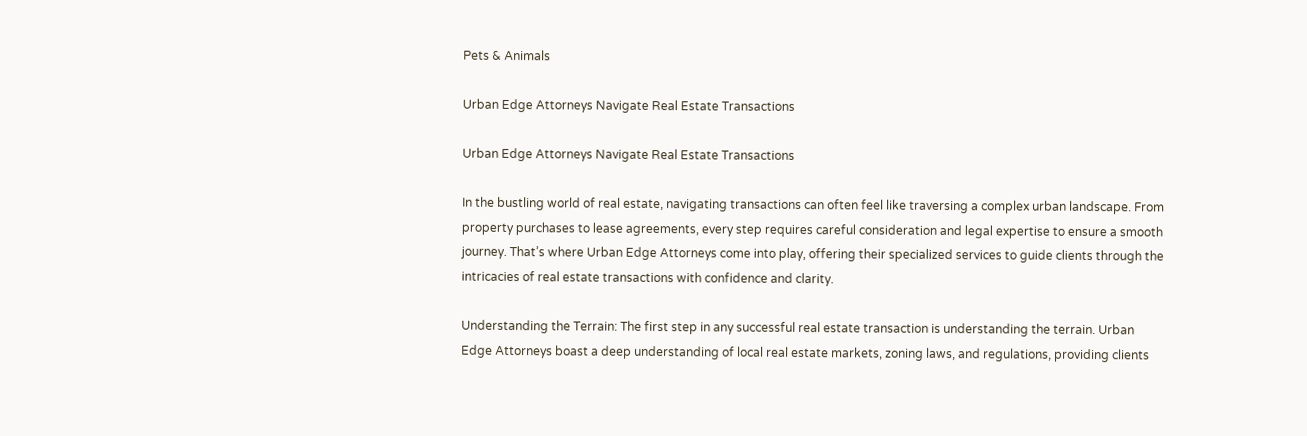Pets & Animals

Urban Edge Attorneys Navigate Real Estate Transactions

Urban Edge Attorneys Navigate Real Estate Transactions

In the bustling world of real estate, navigating transactions can often feel like traversing a complex urban landscape. From property purchases to lease agreements, every step requires careful consideration and legal expertise to ensure a smooth journey. That’s where Urban Edge Attorneys come into play, offering their specialized services to guide clients through the intricacies of real estate transactions with confidence and clarity.

Understanding the Terrain: The first step in any successful real estate transaction is understanding the terrain. Urban Edge Attorneys boast a deep understanding of local real estate markets, zoning laws, and regulations, providing clients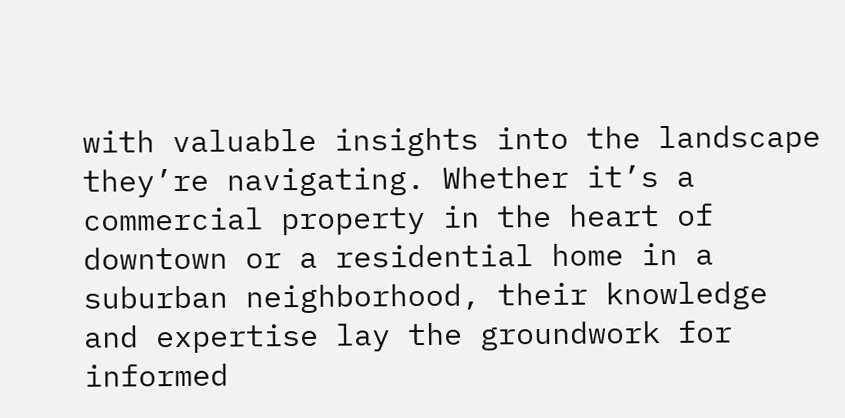with valuable insights into the landscape they’re navigating. Whether it’s a commercial property in the heart of downtown or a residential home in a suburban neighborhood, their knowledge and expertise lay the groundwork for informed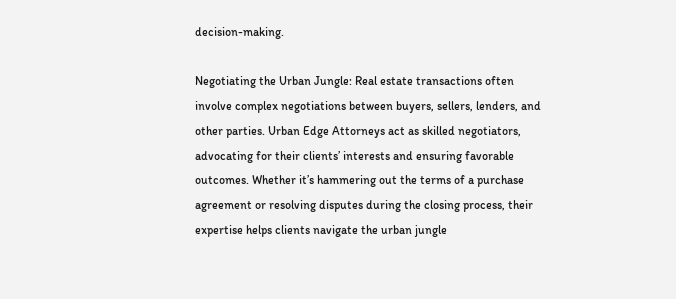decision-making.

Negotiating the Urban Jungle: Real estate transactions often involve complex negotiations between buyers, sellers, lenders, and other parties. Urban Edge Attorneys act as skilled negotiators, advocating for their clients’ interests and ensuring favorable outcomes. Whether it’s hammering out the terms of a purchase agreement or resolving disputes during the closing process, their expertise helps clients navigate the urban jungle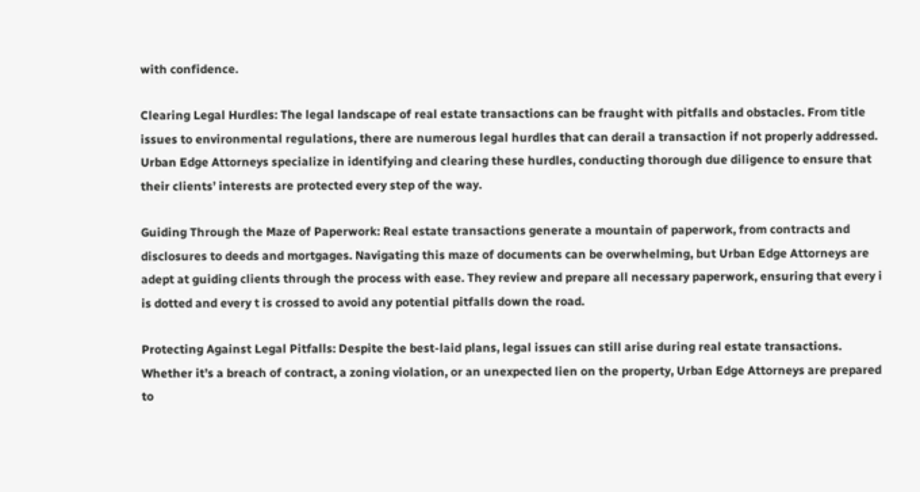with confidence.

Clearing Legal Hurdles: The legal landscape of real estate transactions can be fraught with pitfalls and obstacles. From title issues to environmental regulations, there are numerous legal hurdles that can derail a transaction if not properly addressed. Urban Edge Attorneys specialize in identifying and clearing these hurdles, conducting thorough due diligence to ensure that their clients’ interests are protected every step of the way.

Guiding Through the Maze of Paperwork: Real estate transactions generate a mountain of paperwork, from contracts and disclosures to deeds and mortgages. Navigating this maze of documents can be overwhelming, but Urban Edge Attorneys are adept at guiding clients through the process with ease. They review and prepare all necessary paperwork, ensuring that every i is dotted and every t is crossed to avoid any potential pitfalls down the road.

Protecting Against Legal Pitfalls: Despite the best-laid plans, legal issues can still arise during real estate transactions. Whether it’s a breach of contract, a zoning violation, or an unexpected lien on the property, Urban Edge Attorneys are prepared to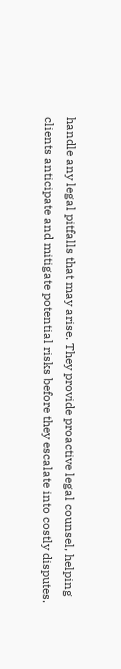handle any legal pitfalls that may arise. They provide proactive legal counsel, helping clients anticipate and mitigate potential risks before they escalate into costly disputes.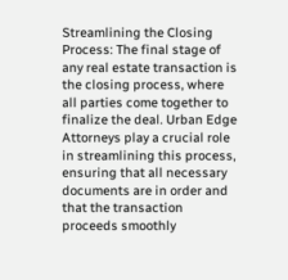Streamlining the Closing Process: The final stage of any real estate transaction is the closing process, where all parties come together to finalize the deal. Urban Edge Attorneys play a crucial role in streamlining this process, ensuring that all necessary documents are in order and that the transaction proceeds smoothly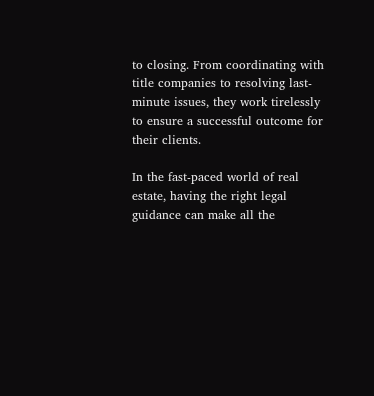to closing. From coordinating with title companies to resolving last-minute issues, they work tirelessly to ensure a successful outcome for their clients.

In the fast-paced world of real estate, having the right legal guidance can make all the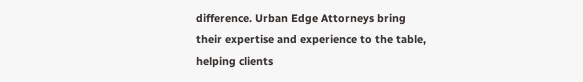difference. Urban Edge Attorneys bring their expertise and experience to the table, helping clients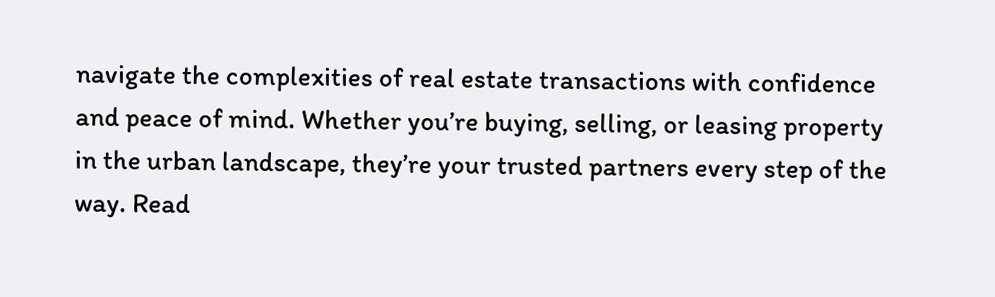navigate the complexities of real estate transactions with confidence and peace of mind. Whether you’re buying, selling, or leasing property in the urban landscape, they’re your trusted partners every step of the way. Read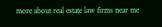more about real estate law firms near me